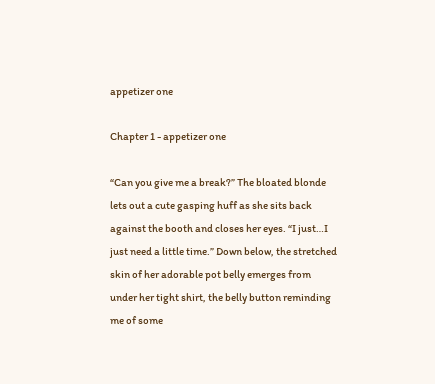appetizer one

Chapter 1 - appetizer one

“Can you give me a break?” The bloated blonde lets out a cute gasping huff as she sits back against the booth and closes her eyes. “I just…I just need a little time.” Down below, the stretched skin of her adorable pot belly emerges from under her tight shirt, the belly button reminding me of some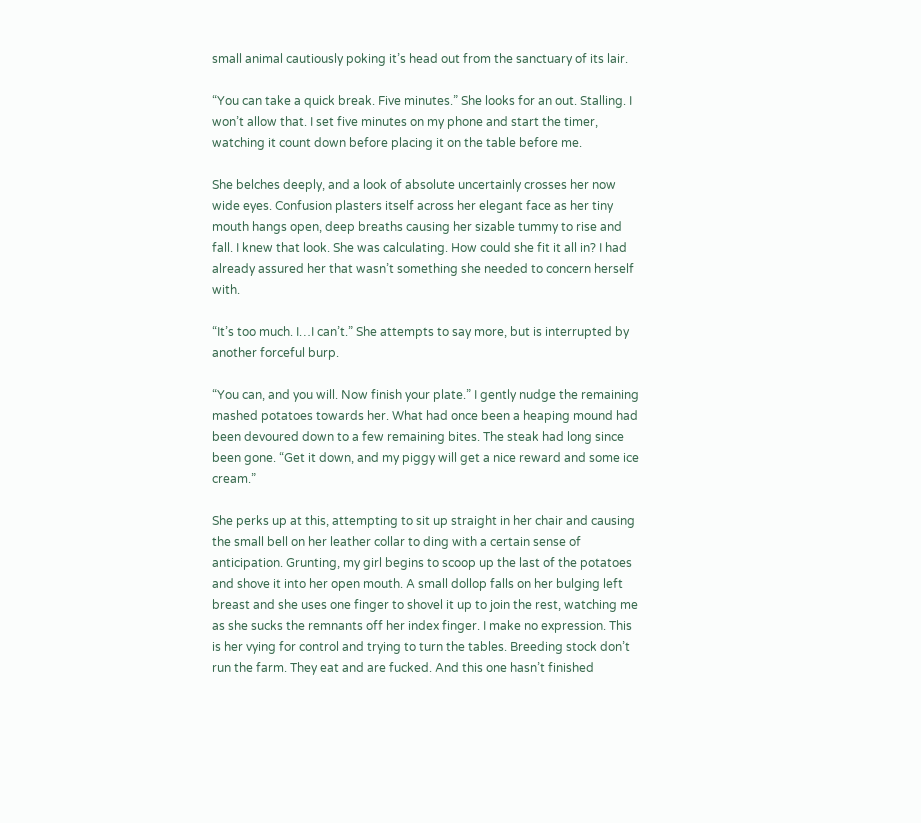small animal cautiously poking it’s head out from the sanctuary of its lair.

“You can take a quick break. Five minutes.” She looks for an out. Stalling. I won’t allow that. I set five minutes on my phone and start the timer, watching it count down before placing it on the table before me.

She belches deeply, and a look of absolute uncertainly crosses her now wide eyes. Confusion plasters itself across her elegant face as her tiny mouth hangs open, deep breaths causing her sizable tummy to rise and fall. I knew that look. She was calculating. How could she fit it all in? I had already assured her that wasn’t something she needed to concern herself with.

“It’s too much. I…I can’t.” She attempts to say more, but is interrupted by another forceful burp.

“You can, and you will. Now finish your plate.” I gently nudge the remaining mashed potatoes towards her. What had once been a heaping mound had been devoured down to a few remaining bites. The steak had long since been gone. “Get it down, and my piggy will get a nice reward and some ice cream.”

She perks up at this, attempting to sit up straight in her chair and causing the small bell on her leather collar to ding with a certain sense of anticipation. Grunting, my girl begins to scoop up the last of the potatoes and shove it into her open mouth. A small dollop falls on her bulging left breast and she uses one finger to shovel it up to join the rest, watching me as she sucks the remnants off her index finger. I make no expression. This is her vying for control and trying to turn the tables. Breeding stock don’t run the farm. They eat and are fucked. And this one hasn’t finished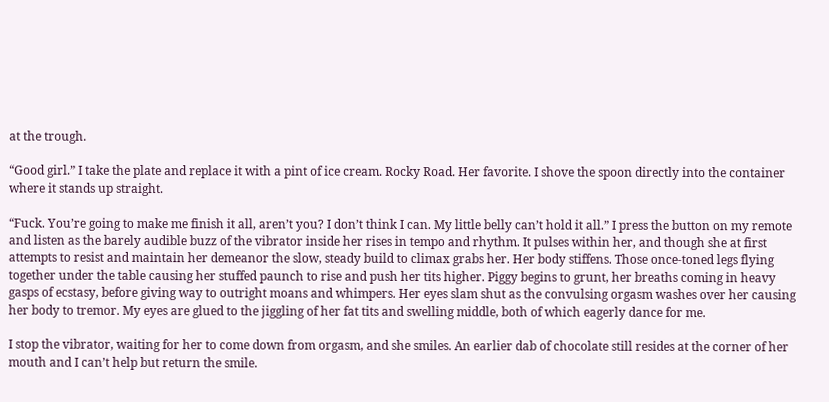at the trough.

“Good girl.” I take the plate and replace it with a pint of ice cream. Rocky Road. Her favorite. I shove the spoon directly into the container where it stands up straight.

“Fuck. You’re going to make me finish it all, aren’t you? I don’t think I can. My little belly can’t hold it all.” I press the button on my remote and listen as the barely audible buzz of the vibrator inside her rises in tempo and rhythm. It pulses within her, and though she at first attempts to resist and maintain her demeanor the slow, steady build to climax grabs her. Her body stiffens. Those once-toned legs flying together under the table causing her stuffed paunch to rise and push her tits higher. Piggy begins to grunt, her breaths coming in heavy gasps of ecstasy, before giving way to outright moans and whimpers. Her eyes slam shut as the convulsing orgasm washes over her causing her body to tremor. My eyes are glued to the jiggling of her fat tits and swelling middle, both of which eagerly dance for me.

I stop the vibrator, waiting for her to come down from orgasm, and she smiles. An earlier dab of chocolate still resides at the corner of her mouth and I can’t help but return the smile.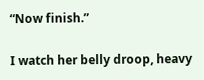“Now finish.”

I watch her belly droop, heavy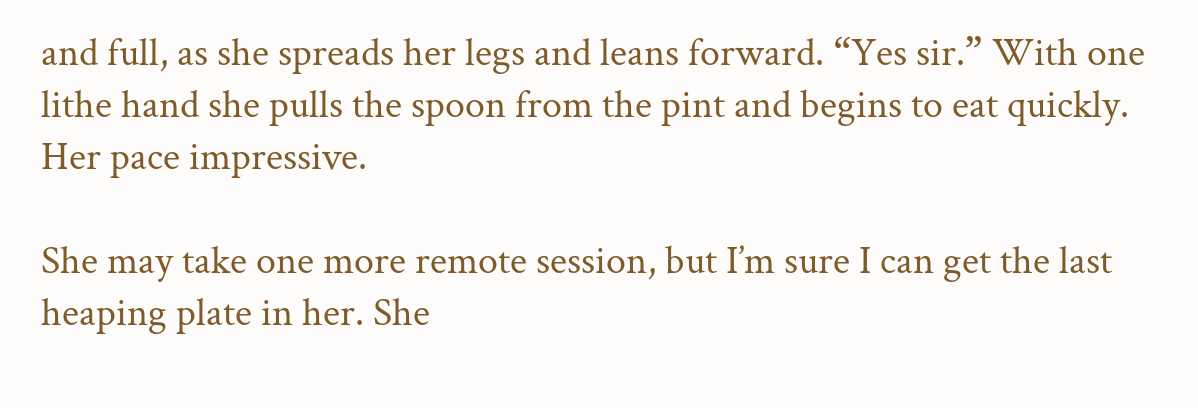and full, as she spreads her legs and leans forward. “Yes sir.” With one lithe hand she pulls the spoon from the pint and begins to eat quickly. Her pace impressive.

She may take one more remote session, but I’m sure I can get the last heaping plate in her. She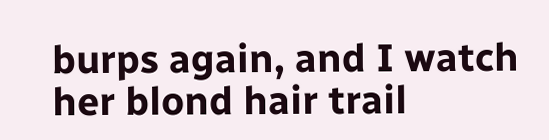burps again, and I watch her blond hair trail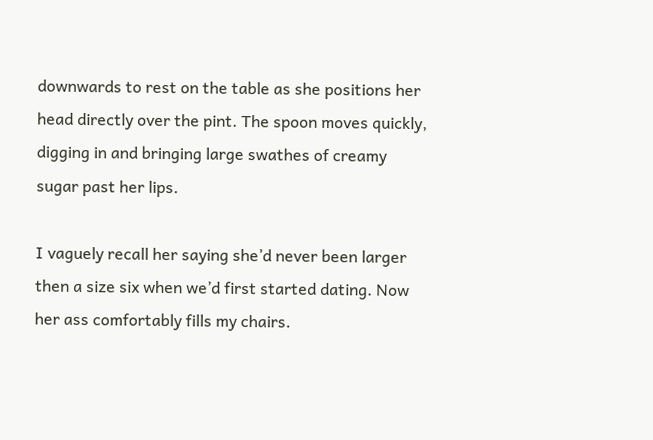downwards to rest on the table as she positions her head directly over the pint. The spoon moves quickly, digging in and bringing large swathes of creamy sugar past her lips.

I vaguely recall her saying she’d never been larger then a size six when we’d first started dating. Now her ass comfortably fills my chairs.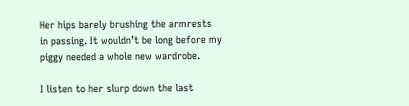Her hips barely brushing the armrests in passing. It wouldn’t be long before my piggy needed a whole new wardrobe.

I listen to her slurp down the last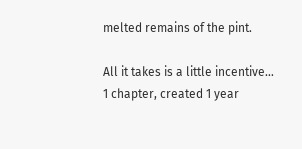melted remains of the pint.

All it takes is a little incentive…
1 chapter, created 1 year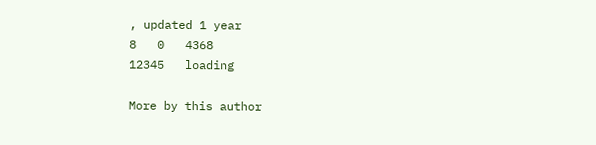, updated 1 year
8   0   4368
12345   loading

More by this author